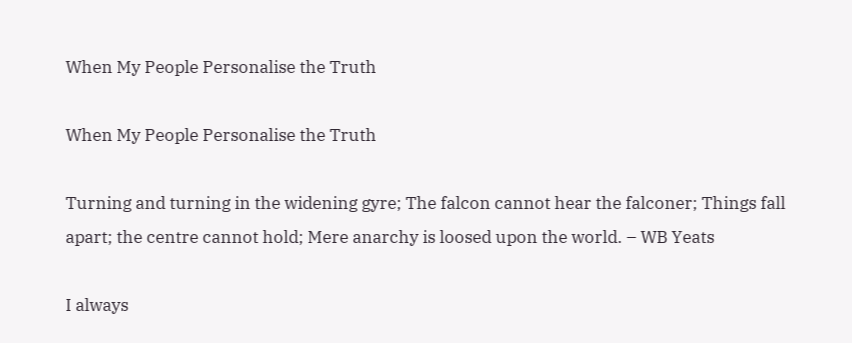When My People Personalise the Truth

When My People Personalise the Truth

Turning and turning in the widening gyre; The falcon cannot hear the falconer; Things fall apart; the centre cannot hold; Mere anarchy is loosed upon the world. – WB Yeats

I always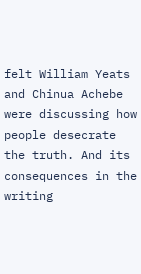felt William Yeats and Chinua Achebe were discussing how people desecrate the truth. And its consequences in the writing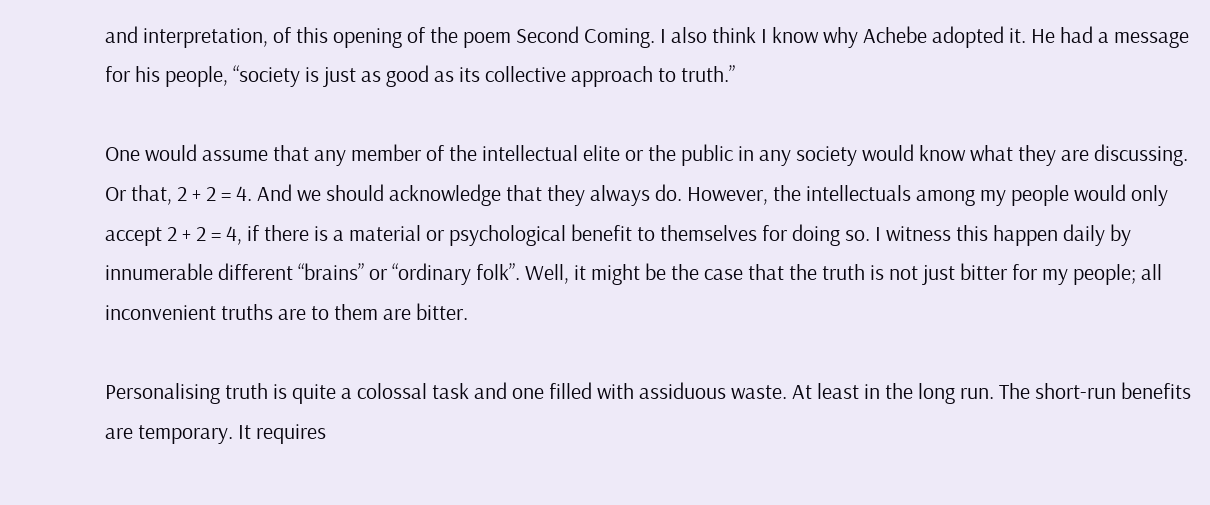and interpretation, of this opening of the poem Second Coming. I also think I know why Achebe adopted it. He had a message for his people, “society is just as good as its collective approach to truth.”

One would assume that any member of the intellectual elite or the public in any society would know what they are discussing. Or that, 2 + 2 = 4. And we should acknowledge that they always do. However, the intellectuals among my people would only accept 2 + 2 = 4, if there is a material or psychological benefit to themselves for doing so. I witness this happen daily by innumerable different “brains” or “ordinary folk”. Well, it might be the case that the truth is not just bitter for my people; all inconvenient truths are to them are bitter.

Personalising truth is quite a colossal task and one filled with assiduous waste. At least in the long run. The short-run benefits are temporary. It requires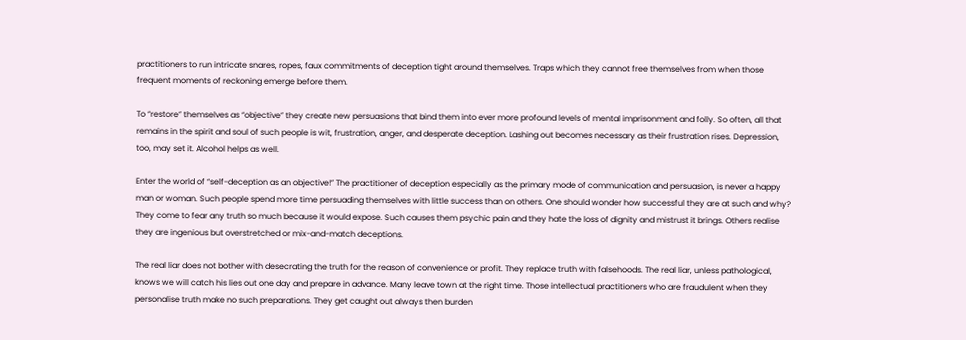practitioners to run intricate snares, ropes, faux commitments of deception tight around themselves. Traps which they cannot free themselves from when those frequent moments of reckoning emerge before them.

To “restore” themselves as “objective” they create new persuasions that bind them into ever more profound levels of mental imprisonment and folly. So often, all that remains in the spirit and soul of such people is wit, frustration, anger, and desperate deception. Lashing out becomes necessary as their frustration rises. Depression, too, may set it. Alcohol helps as well.

Enter the world of “self-deception as an objective!” The practitioner of deception especially as the primary mode of communication and persuasion, is never a happy man or woman. Such people spend more time persuading themselves with little success than on others. One should wonder how successful they are at such and why? They come to fear any truth so much because it would expose. Such causes them psychic pain and they hate the loss of dignity and mistrust it brings. Others realise they are ingenious but overstretched or mix-and-match deceptions.

The real liar does not bother with desecrating the truth for the reason of convenience or profit. They replace truth with falsehoods. The real liar, unless pathological, knows we will catch his lies out one day and prepare in advance. Many leave town at the right time. Those intellectual practitioners who are fraudulent when they personalise truth make no such preparations. They get caught out always then burden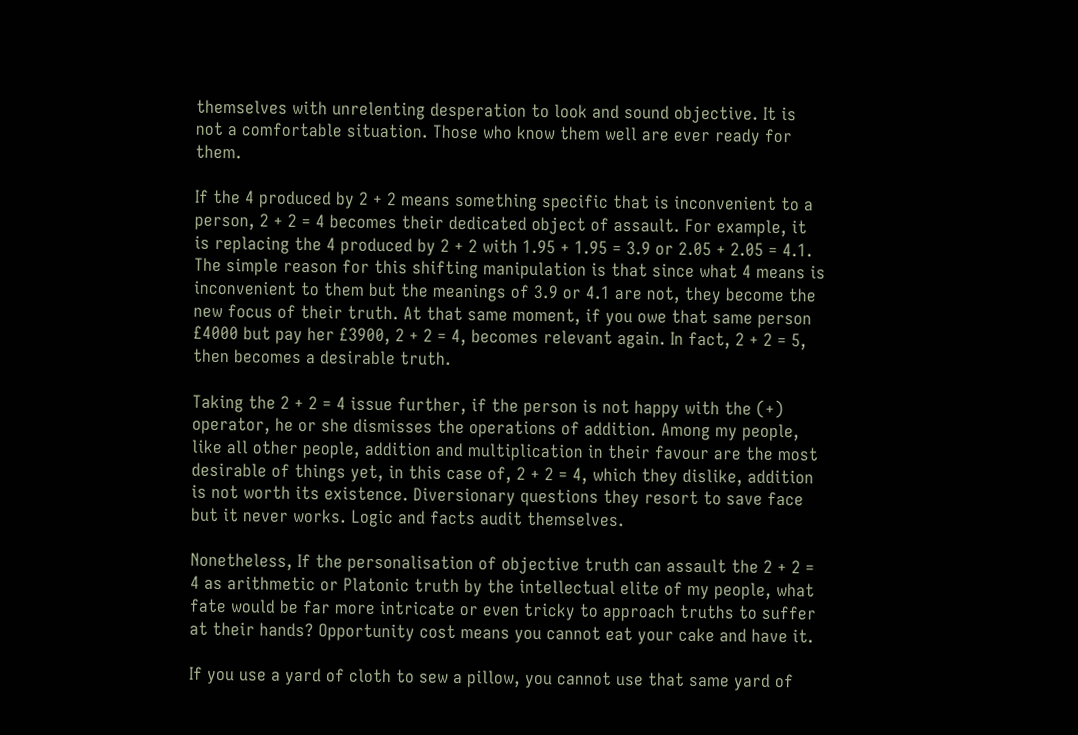themselves with unrelenting desperation to look and sound objective. It is not a comfortable situation. Those who know them well are ever ready for them.

If the 4 produced by 2 + 2 means something specific that is inconvenient to a person, 2 + 2 = 4 becomes their dedicated object of assault. For example, it is replacing the 4 produced by 2 + 2 with 1.95 + 1.95 = 3.9 or 2.05 + 2.05 = 4.1. The simple reason for this shifting manipulation is that since what 4 means is inconvenient to them but the meanings of 3.9 or 4.1 are not, they become the new focus of their truth. At that same moment, if you owe that same person £4000 but pay her £3900, 2 + 2 = 4, becomes relevant again. In fact, 2 + 2 = 5, then becomes a desirable truth.

Taking the 2 + 2 = 4 issue further, if the person is not happy with the (+) operator, he or she dismisses the operations of addition. Among my people, like all other people, addition and multiplication in their favour are the most desirable of things yet, in this case of, 2 + 2 = 4, which they dislike, addition is not worth its existence. Diversionary questions they resort to save face but it never works. Logic and facts audit themselves.

Nonetheless, If the personalisation of objective truth can assault the 2 + 2 = 4 as arithmetic or Platonic truth by the intellectual elite of my people, what fate would be far more intricate or even tricky to approach truths to suffer at their hands? Opportunity cost means you cannot eat your cake and have it.

If you use a yard of cloth to sew a pillow, you cannot use that same yard of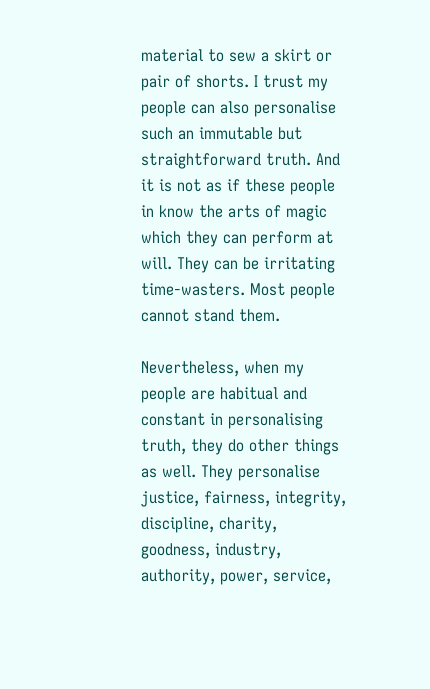material to sew a skirt or pair of shorts. I trust my people can also personalise such an immutable but straightforward truth. And it is not as if these people in know the arts of magic which they can perform at will. They can be irritating time-wasters. Most people cannot stand them.

Nevertheless, when my people are habitual and constant in personalising truth, they do other things as well. They personalise justice, fairness, integrity, discipline, charity, goodness, industry, authority, power, service,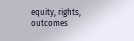equity, rights, outcomes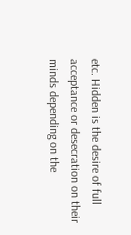etc. Hidden is the desire of full acceptance or desecration on their minds depending on the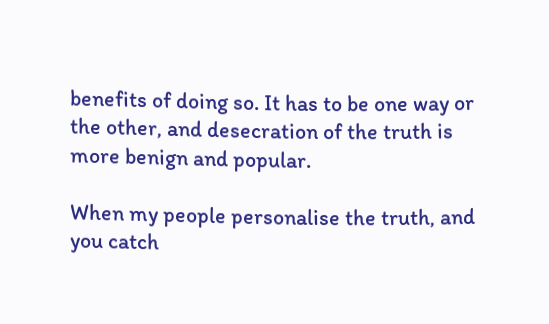benefits of doing so. It has to be one way or the other, and desecration of the truth is more benign and popular.

When my people personalise the truth, and you catch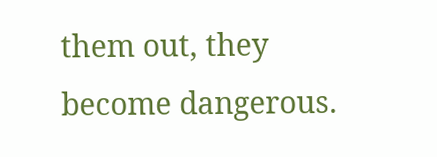them out, they become dangerous.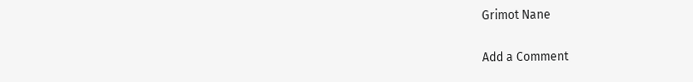Grimot Nane

Add a Comment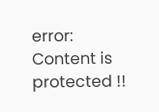error: Content is protected !!